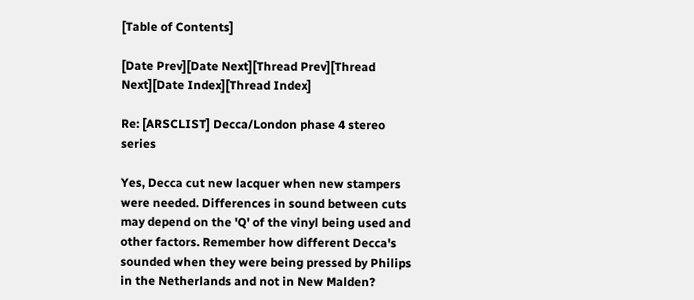[Table of Contents]

[Date Prev][Date Next][Thread Prev][Thread Next][Date Index][Thread Index]

Re: [ARSCLIST] Decca/London phase 4 stereo series

Yes, Decca cut new lacquer when new stampers were needed. Differences in sound between cuts may depend on the 'Q' of the vinyl being used and other factors. Remember how different Decca's sounded when they were being pressed by Philips in the Netherlands and not in New Malden?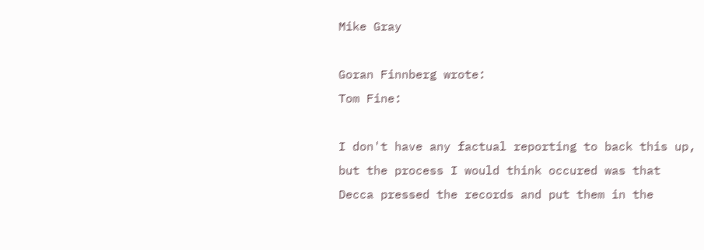Mike Gray

Goran Finnberg wrote:
Tom Fine:

I don't have any factual reporting to back this up,
but the process I would think occured was that
Decca pressed the records and put them in the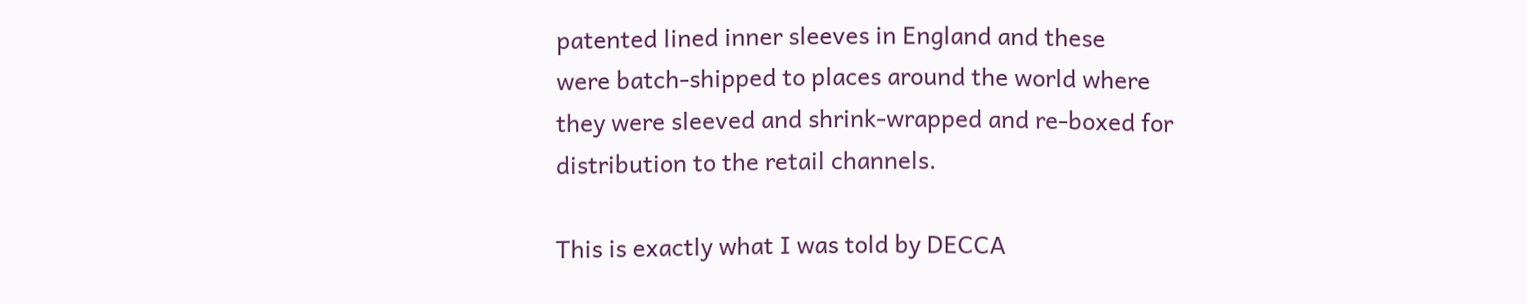patented lined inner sleeves in England and these
were batch-shipped to places around the world where
they were sleeved and shrink-wrapped and re-boxed for
distribution to the retail channels.

This is exactly what I was told by DECCA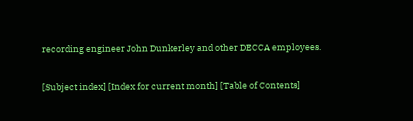recording engineer John Dunkerley and other DECCA employees.

[Subject index] [Index for current month] [Table of Contents]